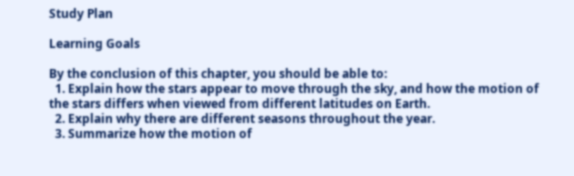Study Plan

Learning Goals

By the conclusion of this chapter, you should be able to:
  1. Explain how the stars appear to move through the sky, and how the motion of the stars differs when viewed from different latitudes on Earth.
  2. Explain why there are different seasons throughout the year.
  3. Summarize how the motion of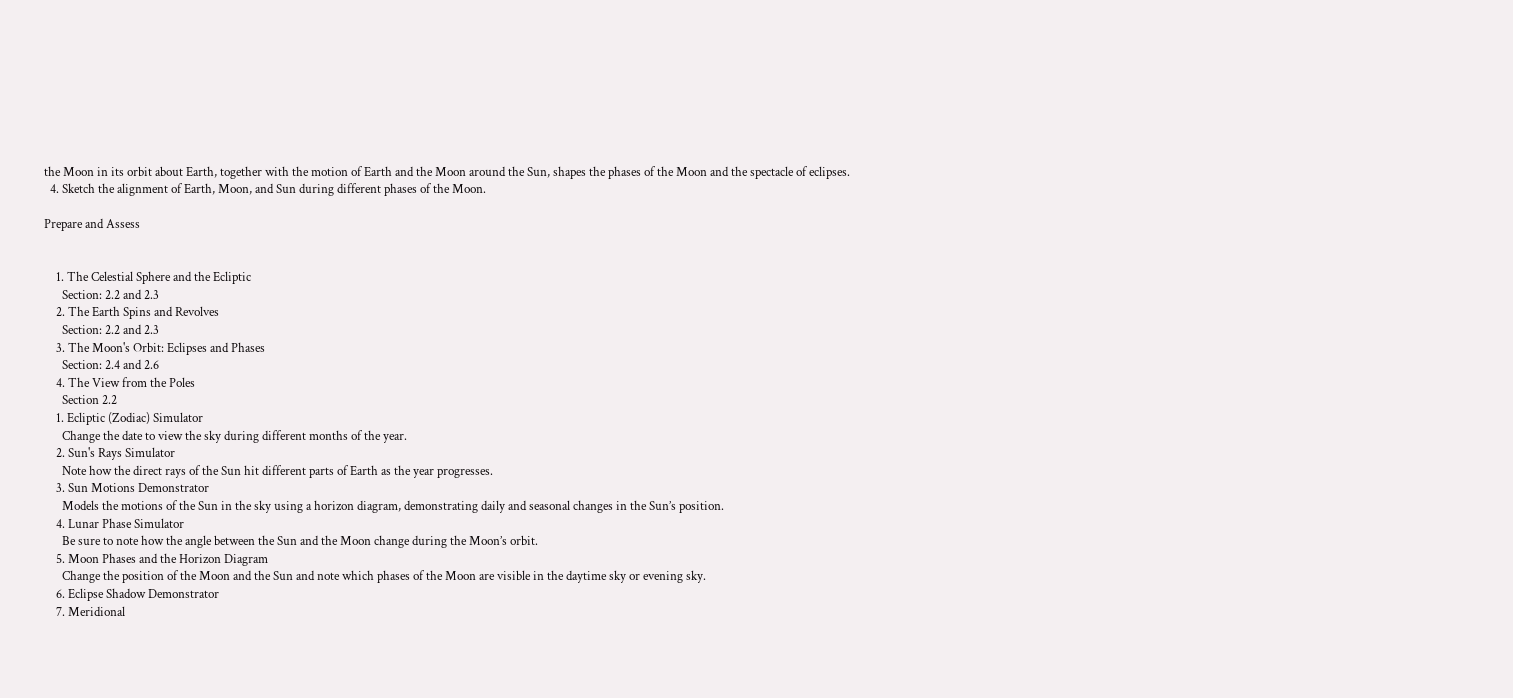the Moon in its orbit about Earth, together with the motion of Earth and the Moon around the Sun, shapes the phases of the Moon and the spectacle of eclipses.
  4. Sketch the alignment of Earth, Moon, and Sun during different phases of the Moon.

Prepare and Assess


    1. The Celestial Sphere and the Ecliptic
      Section: 2.2 and 2.3
    2. The Earth Spins and Revolves
      Section: 2.2 and 2.3
    3. The Moon's Orbit: Eclipses and Phases
      Section: 2.4 and 2.6
    4. The View from the Poles
      Section 2.2
    1. Ecliptic (Zodiac) Simulator
      Change the date to view the sky during different months of the year.
    2. Sun's Rays Simulator
      Note how the direct rays of the Sun hit different parts of Earth as the year progresses.
    3. Sun Motions Demonstrator
      Models the motions of the Sun in the sky using a horizon diagram, demonstrating daily and seasonal changes in the Sun’s position.
    4. Lunar Phase Simulator
      Be sure to note how the angle between the Sun and the Moon change during the Moon’s orbit.
    5. Moon Phases and the Horizon Diagram
      Change the position of the Moon and the Sun and note which phases of the Moon are visible in the daytime sky or evening sky.
    6. Eclipse Shadow Demonstrator
    7. Meridional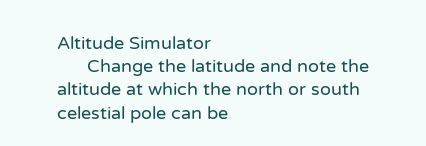Altitude Simulator
      Change the latitude and note the altitude at which the north or south celestial pole can be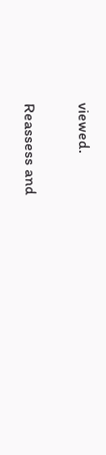viewed.

Reassess and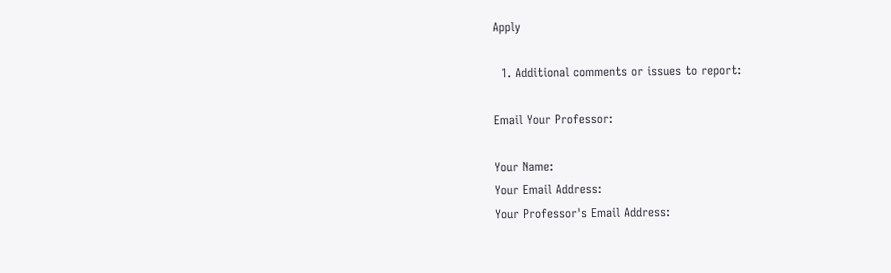Apply

  1. Additional comments or issues to report:

Email Your Professor:

Your Name:
Your Email Address:
Your Professor's Email Address: